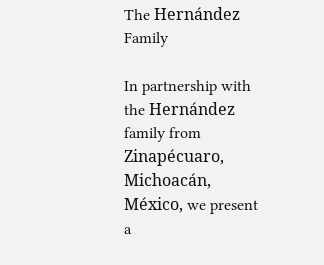The Hernández Family

In partnership with the Hernández family from Zinapécuaro, Michoacán, México, we present a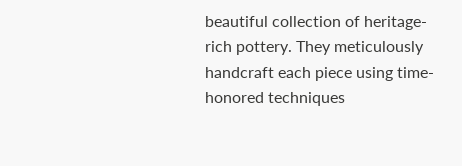beautiful collection of heritage-rich pottery. They meticulously handcraft each piece using time-honored techniques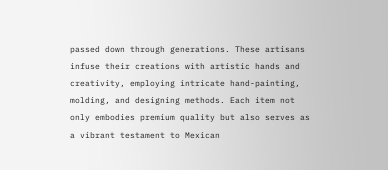passed down through generations. These artisans infuse their creations with artistic hands and creativity, employing intricate hand-painting, molding, and designing methods. Each item not only embodies premium quality but also serves as a vibrant testament to Mexican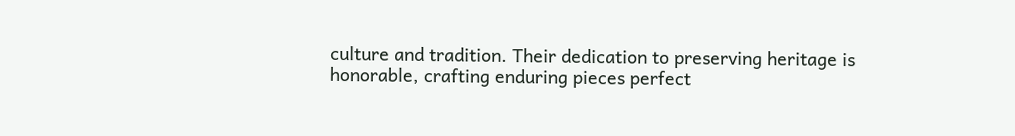culture and tradition. Their dedication to preserving heritage is honorable, crafting enduring pieces perfect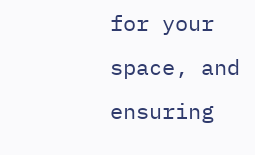for your space, and ensuring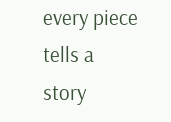every piece tells a story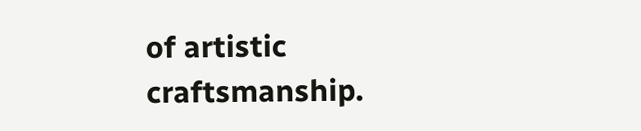of artistic craftsmanship.